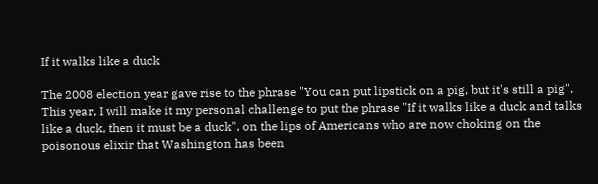If it walks like a duck

The 2008 election year gave rise to the phrase "You can put lipstick on a pig, but it's still a pig".  This year, I will make it my personal challenge to put the phrase "If it walks like a duck and talks like a duck, then it must be a duck", on the lips of Americans who are now choking on the poisonous elixir that Washington has been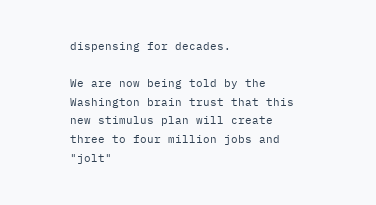dispensing for decades.

We are now being told by the Washington brain trust that this new stimulus plan will create three to four million jobs and "jolt"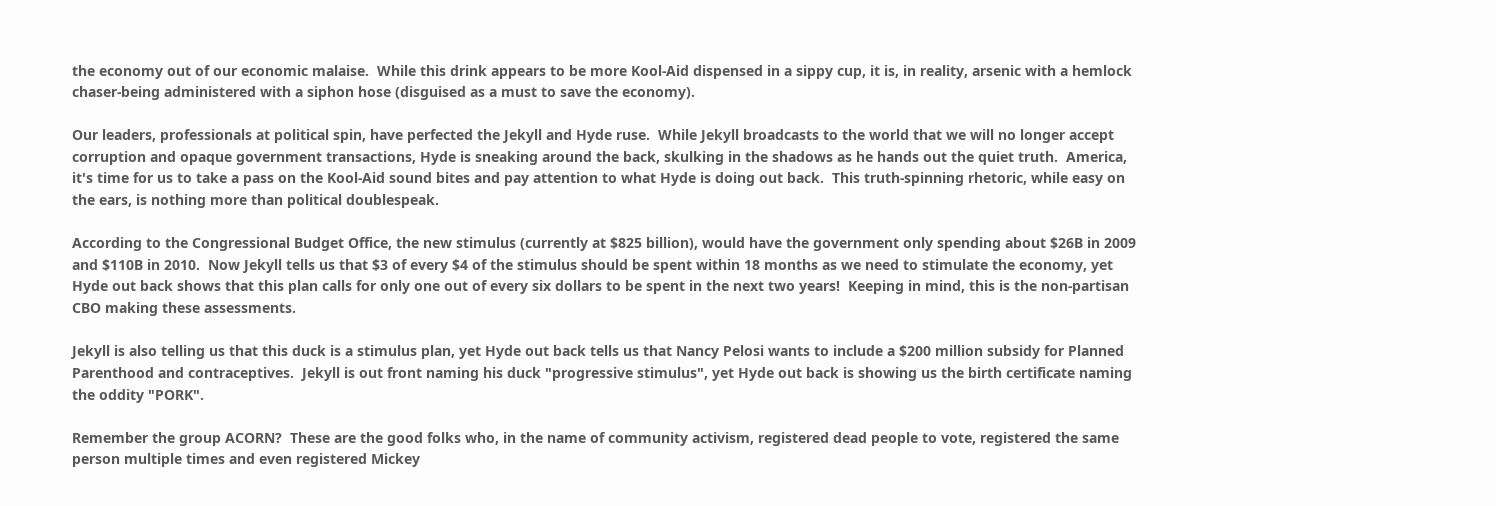the economy out of our economic malaise.  While this drink appears to be more Kool-Aid dispensed in a sippy cup, it is, in reality, arsenic with a hemlock chaser-being administered with a siphon hose (disguised as a must to save the economy).

Our leaders, professionals at political spin, have perfected the Jekyll and Hyde ruse.  While Jekyll broadcasts to the world that we will no longer accept corruption and opaque government transactions, Hyde is sneaking around the back, skulking in the shadows as he hands out the quiet truth.  America, it's time for us to take a pass on the Kool-Aid sound bites and pay attention to what Hyde is doing out back.  This truth-spinning rhetoric, while easy on the ears, is nothing more than political doublespeak.

According to the Congressional Budget Office, the new stimulus (currently at $825 billion), would have the government only spending about $26B in 2009 and $110B in 2010.  Now Jekyll tells us that $3 of every $4 of the stimulus should be spent within 18 months as we need to stimulate the economy, yet Hyde out back shows that this plan calls for only one out of every six dollars to be spent in the next two years!  Keeping in mind, this is the non-partisan CBO making these assessments.

Jekyll is also telling us that this duck is a stimulus plan, yet Hyde out back tells us that Nancy Pelosi wants to include a $200 million subsidy for Planned Parenthood and contraceptives.  Jekyll is out front naming his duck "progressive stimulus", yet Hyde out back is showing us the birth certificate naming the oddity "PORK".

Remember the group ACORN?  These are the good folks who, in the name of community activism, registered dead people to vote, registered the same person multiple times and even registered Mickey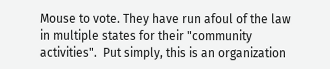Mouse to vote. They have run afoul of the law in multiple states for their "community activities".  Put simply, this is an organization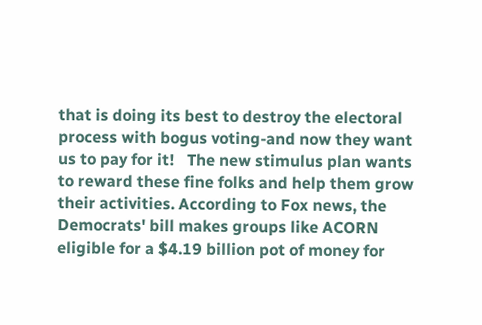that is doing its best to destroy the electoral process with bogus voting-and now they want us to pay for it!   The new stimulus plan wants to reward these fine folks and help them grow their activities. According to Fox news, the Democrats' bill makes groups like ACORN eligible for a $4.19 billion pot of money for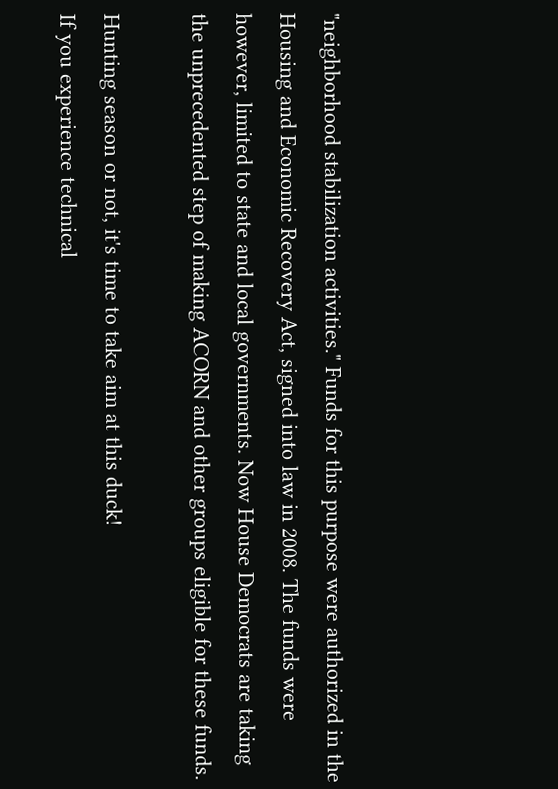"neighborhood stabilization activities." Funds for this purpose were authorized in the Housing and Economic Recovery Act, signed into law in 2008. The funds were however, limited to state and local governments. Now House Democrats are taking the unprecedented step of making ACORN and other groups eligible for these funds.

Hunting season or not, it's time to take aim at this duck!
If you experience technical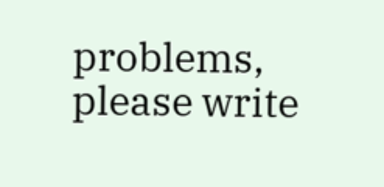problems, please write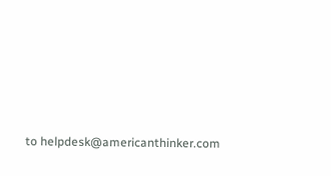to helpdesk@americanthinker.com